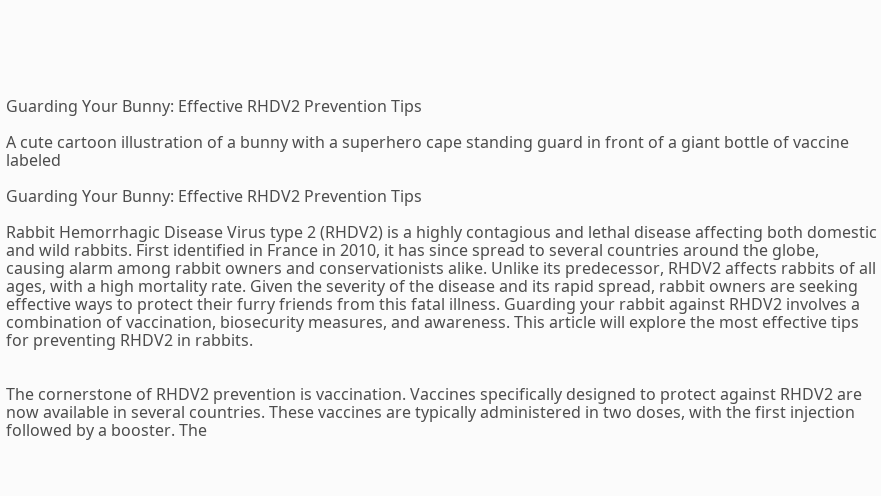Guarding Your Bunny: Effective RHDV2 Prevention Tips

A cute cartoon illustration of a bunny with a superhero cape standing guard in front of a giant bottle of vaccine labeled

Guarding Your Bunny: Effective RHDV2 Prevention Tips

Rabbit Hemorrhagic Disease Virus type 2 (RHDV2) is a highly contagious and lethal disease affecting both domestic and wild rabbits. First identified in France in 2010, it has since spread to several countries around the globe, causing alarm among rabbit owners and conservationists alike. Unlike its predecessor, RHDV2 affects rabbits of all ages, with a high mortality rate. Given the severity of the disease and its rapid spread, rabbit owners are seeking effective ways to protect their furry friends from this fatal illness. Guarding your rabbit against RHDV2 involves a combination of vaccination, biosecurity measures, and awareness. This article will explore the most effective tips for preventing RHDV2 in rabbits.


The cornerstone of RHDV2 prevention is vaccination. Vaccines specifically designed to protect against RHDV2 are now available in several countries. These vaccines are typically administered in two doses, with the first injection followed by a booster. The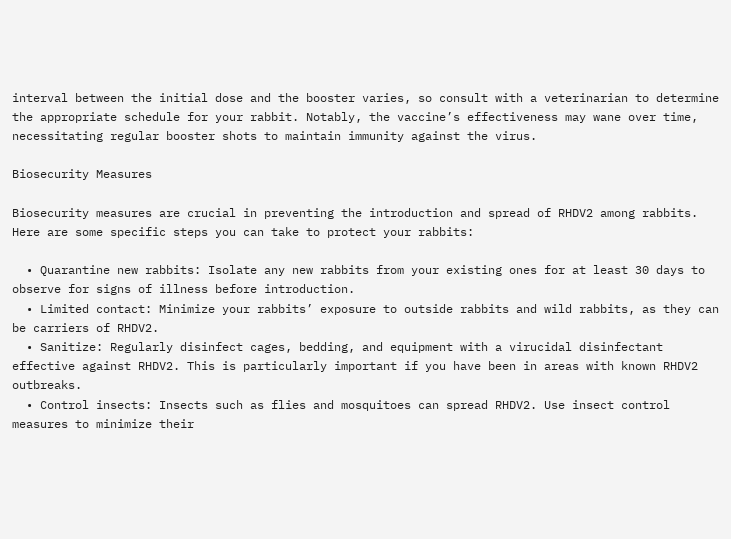interval between the initial dose and the booster varies, so consult with a veterinarian to determine the appropriate schedule for your rabbit. Notably, the vaccine’s effectiveness may wane over time, necessitating regular booster shots to maintain immunity against the virus.

Biosecurity Measures

Biosecurity measures are crucial in preventing the introduction and spread of RHDV2 among rabbits. Here are some specific steps you can take to protect your rabbits:

  • Quarantine new rabbits: Isolate any new rabbits from your existing ones for at least 30 days to observe for signs of illness before introduction.
  • Limited contact: Minimize your rabbits’ exposure to outside rabbits and wild rabbits, as they can be carriers of RHDV2.
  • Sanitize: Regularly disinfect cages, bedding, and equipment with a virucidal disinfectant effective against RHDV2. This is particularly important if you have been in areas with known RHDV2 outbreaks.
  • Control insects: Insects such as flies and mosquitoes can spread RHDV2. Use insect control measures to minimize their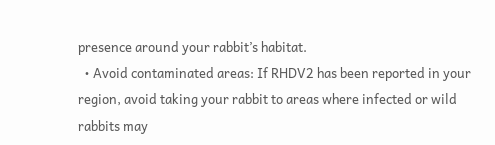presence around your rabbit’s habitat.
  • Avoid contaminated areas: If RHDV2 has been reported in your region, avoid taking your rabbit to areas where infected or wild rabbits may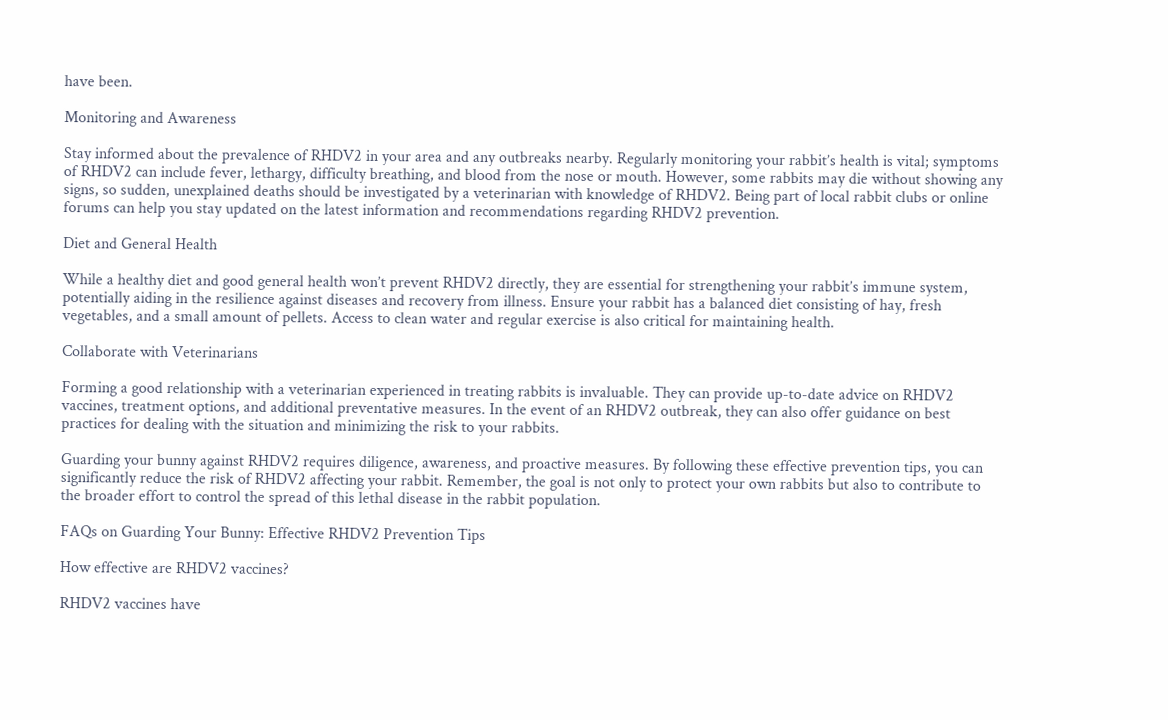have been.

Monitoring and Awareness

Stay informed about the prevalence of RHDV2 in your area and any outbreaks nearby. Regularly monitoring your rabbit’s health is vital; symptoms of RHDV2 can include fever, lethargy, difficulty breathing, and blood from the nose or mouth. However, some rabbits may die without showing any signs, so sudden, unexplained deaths should be investigated by a veterinarian with knowledge of RHDV2. Being part of local rabbit clubs or online forums can help you stay updated on the latest information and recommendations regarding RHDV2 prevention.

Diet and General Health

While a healthy diet and good general health won’t prevent RHDV2 directly, they are essential for strengthening your rabbit’s immune system, potentially aiding in the resilience against diseases and recovery from illness. Ensure your rabbit has a balanced diet consisting of hay, fresh vegetables, and a small amount of pellets. Access to clean water and regular exercise is also critical for maintaining health.

Collaborate with Veterinarians

Forming a good relationship with a veterinarian experienced in treating rabbits is invaluable. They can provide up-to-date advice on RHDV2 vaccines, treatment options, and additional preventative measures. In the event of an RHDV2 outbreak, they can also offer guidance on best practices for dealing with the situation and minimizing the risk to your rabbits.

Guarding your bunny against RHDV2 requires diligence, awareness, and proactive measures. By following these effective prevention tips, you can significantly reduce the risk of RHDV2 affecting your rabbit. Remember, the goal is not only to protect your own rabbits but also to contribute to the broader effort to control the spread of this lethal disease in the rabbit population.

FAQs on Guarding Your Bunny: Effective RHDV2 Prevention Tips

How effective are RHDV2 vaccines?

RHDV2 vaccines have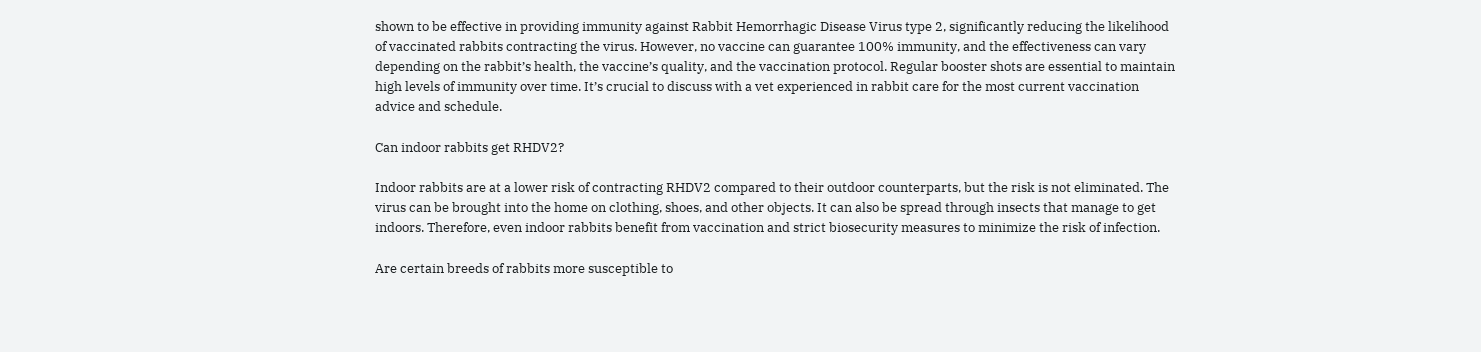shown to be effective in providing immunity against Rabbit Hemorrhagic Disease Virus type 2, significantly reducing the likelihood of vaccinated rabbits contracting the virus. However, no vaccine can guarantee 100% immunity, and the effectiveness can vary depending on the rabbit’s health, the vaccine’s quality, and the vaccination protocol. Regular booster shots are essential to maintain high levels of immunity over time. It’s crucial to discuss with a vet experienced in rabbit care for the most current vaccination advice and schedule.

Can indoor rabbits get RHDV2?

Indoor rabbits are at a lower risk of contracting RHDV2 compared to their outdoor counterparts, but the risk is not eliminated. The virus can be brought into the home on clothing, shoes, and other objects. It can also be spread through insects that manage to get indoors. Therefore, even indoor rabbits benefit from vaccination and strict biosecurity measures to minimize the risk of infection.

Are certain breeds of rabbits more susceptible to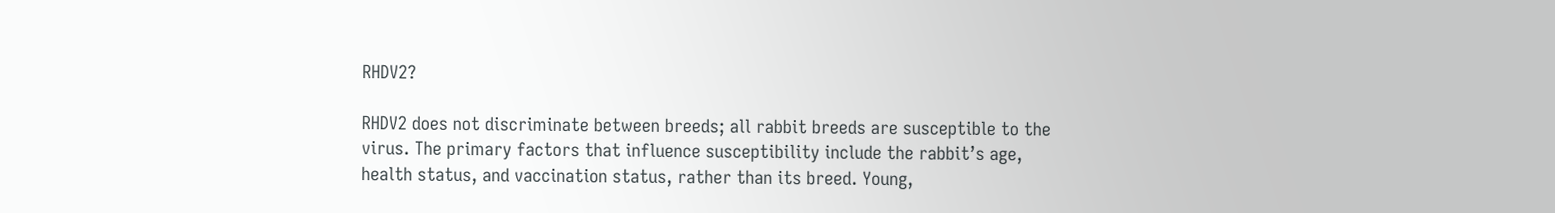RHDV2?

RHDV2 does not discriminate between breeds; all rabbit breeds are susceptible to the virus. The primary factors that influence susceptibility include the rabbit’s age, health status, and vaccination status, rather than its breed. Young,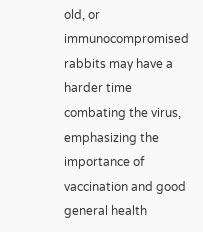old, or immunocompromised rabbits may have a harder time combating the virus, emphasizing the importance of vaccination and good general health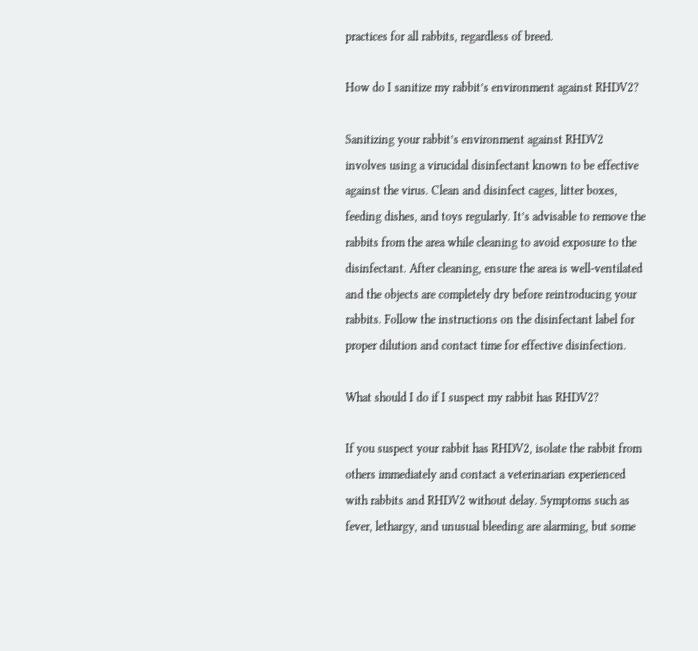practices for all rabbits, regardless of breed.

How do I sanitize my rabbit’s environment against RHDV2?

Sanitizing your rabbit’s environment against RHDV2 involves using a virucidal disinfectant known to be effective against the virus. Clean and disinfect cages, litter boxes, feeding dishes, and toys regularly. It’s advisable to remove the rabbits from the area while cleaning to avoid exposure to the disinfectant. After cleaning, ensure the area is well-ventilated and the objects are completely dry before reintroducing your rabbits. Follow the instructions on the disinfectant label for proper dilution and contact time for effective disinfection.

What should I do if I suspect my rabbit has RHDV2?

If you suspect your rabbit has RHDV2, isolate the rabbit from others immediately and contact a veterinarian experienced with rabbits and RHDV2 without delay. Symptoms such as fever, lethargy, and unusual bleeding are alarming, but some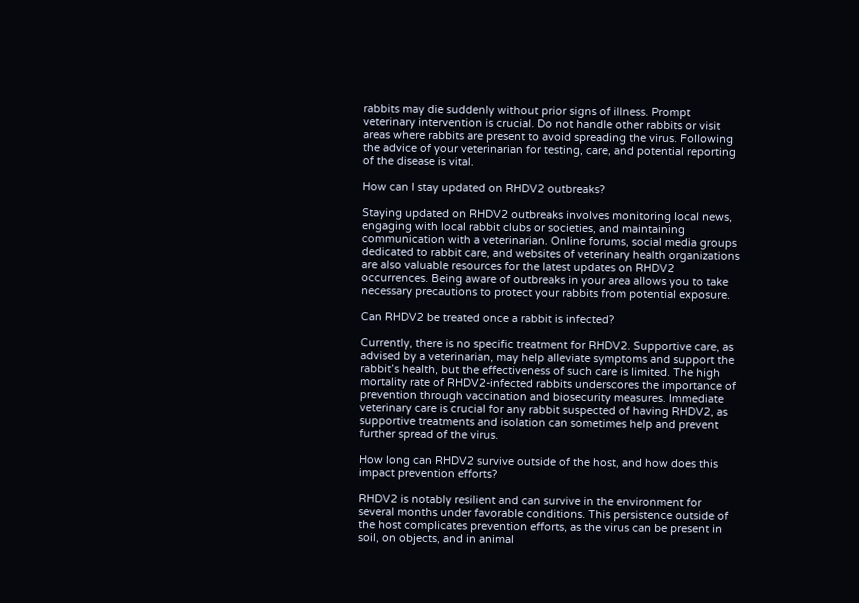rabbits may die suddenly without prior signs of illness. Prompt veterinary intervention is crucial. Do not handle other rabbits or visit areas where rabbits are present to avoid spreading the virus. Following the advice of your veterinarian for testing, care, and potential reporting of the disease is vital.

How can I stay updated on RHDV2 outbreaks?

Staying updated on RHDV2 outbreaks involves monitoring local news, engaging with local rabbit clubs or societies, and maintaining communication with a veterinarian. Online forums, social media groups dedicated to rabbit care, and websites of veterinary health organizations are also valuable resources for the latest updates on RHDV2 occurrences. Being aware of outbreaks in your area allows you to take necessary precautions to protect your rabbits from potential exposure.

Can RHDV2 be treated once a rabbit is infected?

Currently, there is no specific treatment for RHDV2. Supportive care, as advised by a veterinarian, may help alleviate symptoms and support the rabbit’s health, but the effectiveness of such care is limited. The high mortality rate of RHDV2-infected rabbits underscores the importance of prevention through vaccination and biosecurity measures. Immediate veterinary care is crucial for any rabbit suspected of having RHDV2, as supportive treatments and isolation can sometimes help and prevent further spread of the virus.

How long can RHDV2 survive outside of the host, and how does this impact prevention efforts?

RHDV2 is notably resilient and can survive in the environment for several months under favorable conditions. This persistence outside of the host complicates prevention efforts, as the virus can be present in soil, on objects, and in animal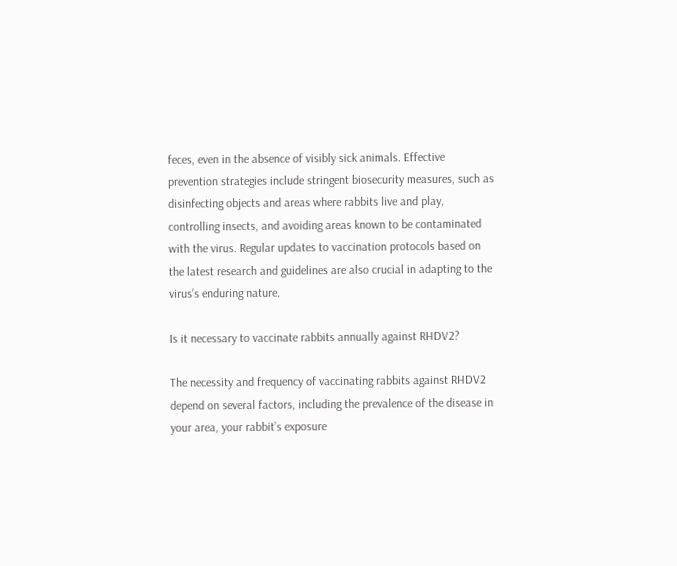feces, even in the absence of visibly sick animals. Effective prevention strategies include stringent biosecurity measures, such as disinfecting objects and areas where rabbits live and play, controlling insects, and avoiding areas known to be contaminated with the virus. Regular updates to vaccination protocols based on the latest research and guidelines are also crucial in adapting to the virus’s enduring nature.

Is it necessary to vaccinate rabbits annually against RHDV2?

The necessity and frequency of vaccinating rabbits against RHDV2 depend on several factors, including the prevalence of the disease in your area, your rabbit’s exposure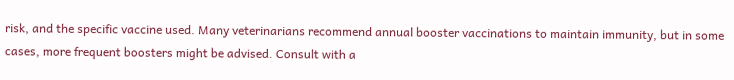risk, and the specific vaccine used. Many veterinarians recommend annual booster vaccinations to maintain immunity, but in some cases, more frequent boosters might be advised. Consult with a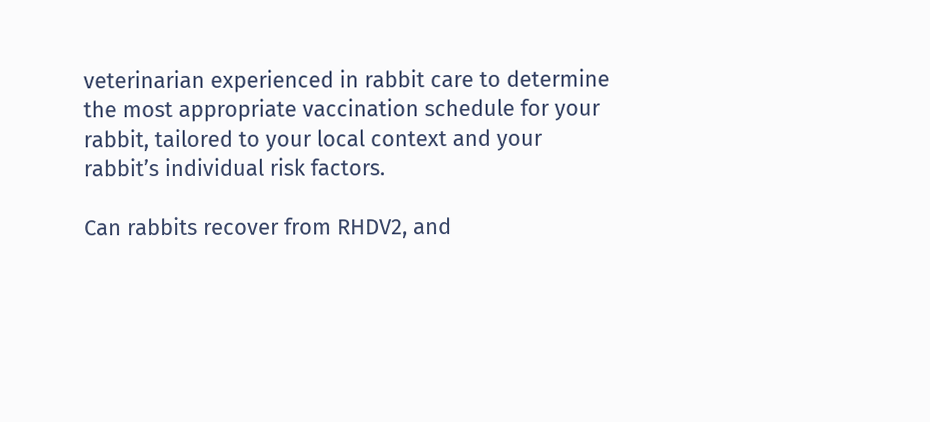veterinarian experienced in rabbit care to determine the most appropriate vaccination schedule for your rabbit, tailored to your local context and your rabbit’s individual risk factors.

Can rabbits recover from RHDV2, and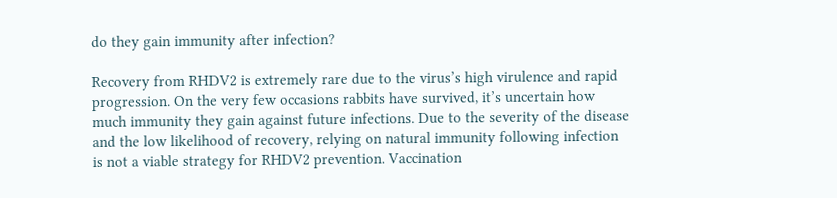do they gain immunity after infection?

Recovery from RHDV2 is extremely rare due to the virus’s high virulence and rapid progression. On the very few occasions rabbits have survived, it’s uncertain how much immunity they gain against future infections. Due to the severity of the disease and the low likelihood of recovery, relying on natural immunity following infection is not a viable strategy for RHDV2 prevention. Vaccination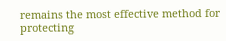remains the most effective method for protecting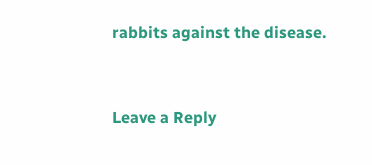rabbits against the disease.


Leave a Reply